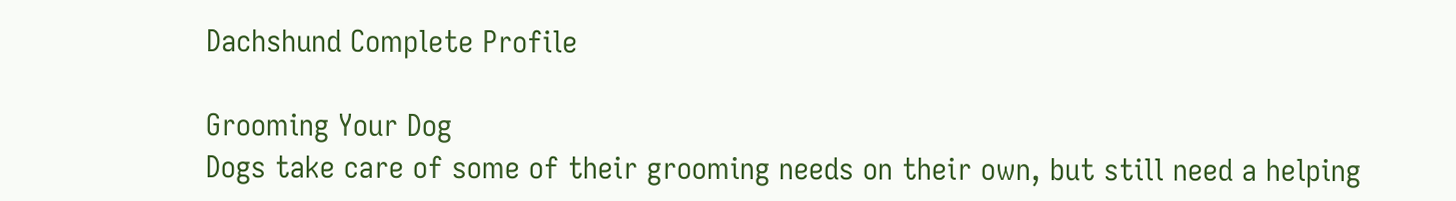Dachshund Complete Profile

Grooming Your Dog
Dogs take care of some of their grooming needs on their own, but still need a helping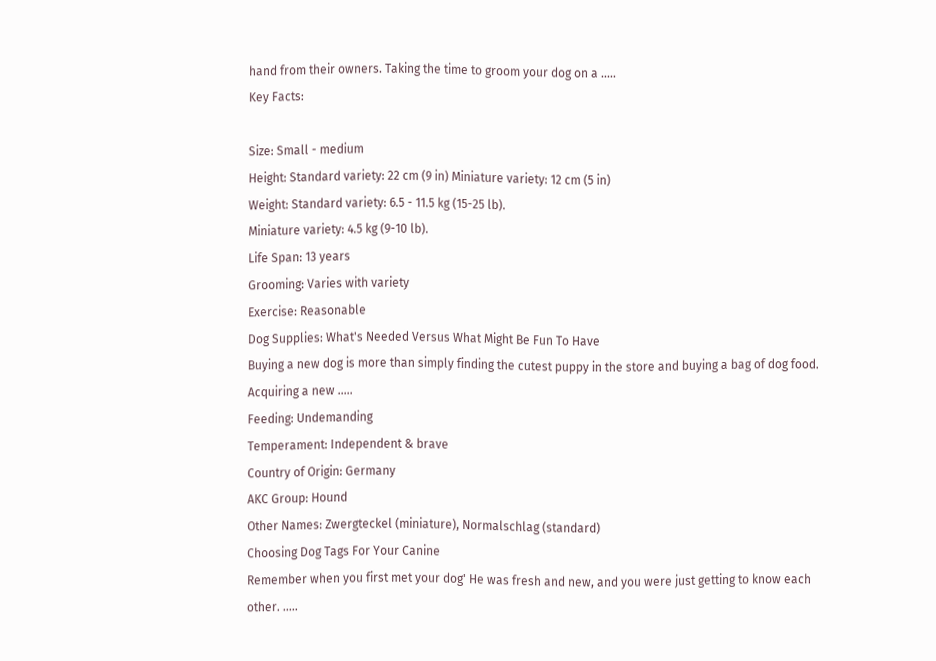hand from their owners. Taking the time to groom your dog on a .....
Key Facts:

Size: Small - medium
Height: Standard variety: 22 cm (9 in) Miniature variety: 12 cm (5 in)
Weight: Standard variety: 6.5 - 11.5 kg (15-25 lb).
Miniature variety: 4.5 kg (9-10 lb).
Life Span: 13 years
Grooming: Varies with variety
Exercise: Reasonable
Dog Supplies: What's Needed Versus What Might Be Fun To Have
Buying a new dog is more than simply finding the cutest puppy in the store and buying a bag of dog food. Acquiring a new .....
Feeding: Undemanding
Temperament: Independent & brave
Country of Origin: Germany
AKC Group: Hound
Other Names: Zwergteckel (miniature), Normalschlag (standard)
Choosing Dog Tags For Your Canine
Remember when you first met your dog' He was fresh and new, and you were just getting to know each other. .....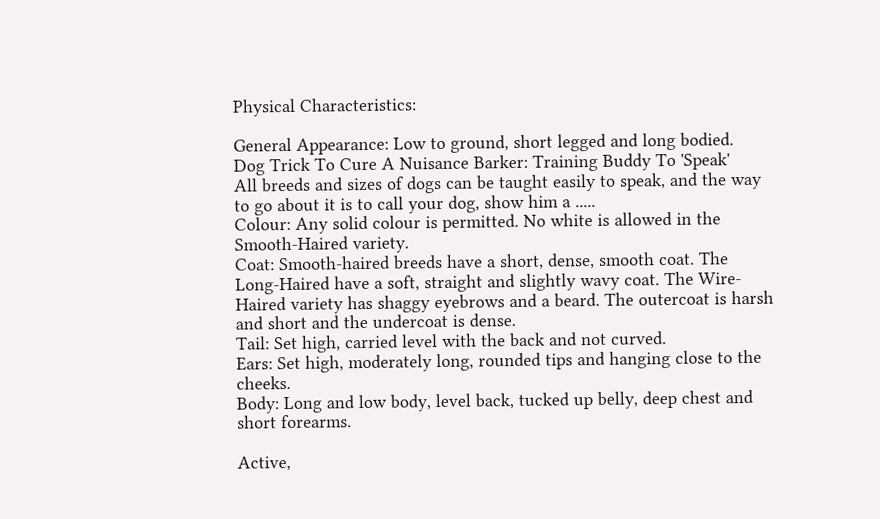Physical Characteristics:

General Appearance: Low to ground, short legged and long bodied.
Dog Trick To Cure A Nuisance Barker: Training Buddy To 'Speak'
All breeds and sizes of dogs can be taught easily to speak, and the way to go about it is to call your dog, show him a .....
Colour: Any solid colour is permitted. No white is allowed in the Smooth-Haired variety.
Coat: Smooth-haired breeds have a short, dense, smooth coat. The Long-Haired have a soft, straight and slightly wavy coat. The Wire-Haired variety has shaggy eyebrows and a beard. The outercoat is harsh and short and the undercoat is dense.
Tail: Set high, carried level with the back and not curved.
Ears: Set high, moderately long, rounded tips and hanging close to the cheeks.
Body: Long and low body, level back, tucked up belly, deep chest and short forearms.

Active,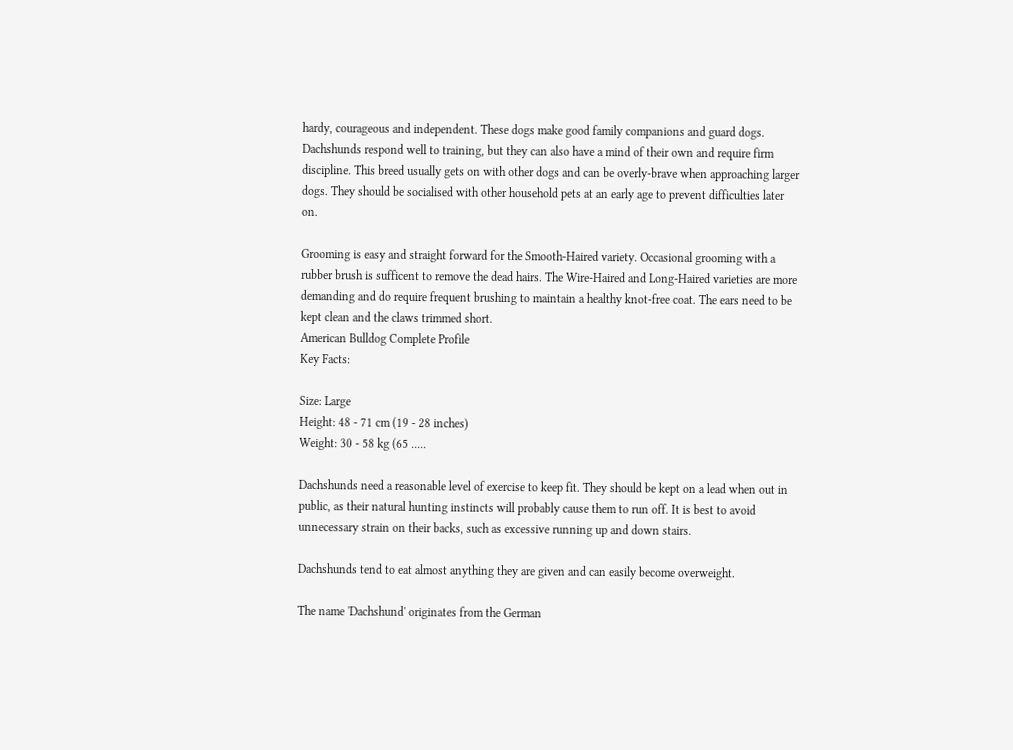hardy, courageous and independent. These dogs make good family companions and guard dogs. Dachshunds respond well to training, but they can also have a mind of their own and require firm discipline. This breed usually gets on with other dogs and can be overly-brave when approaching larger dogs. They should be socialised with other household pets at an early age to prevent difficulties later on.

Grooming is easy and straight forward for the Smooth-Haired variety. Occasional grooming with a rubber brush is sufficent to remove the dead hairs. The Wire-Haired and Long-Haired varieties are more demanding and do require frequent brushing to maintain a healthy knot-free coat. The ears need to be kept clean and the claws trimmed short.
American Bulldog Complete Profile
Key Facts:

Size: Large
Height: 48 - 71 cm (19 - 28 inches)
Weight: 30 - 58 kg (65 .....

Dachshunds need a reasonable level of exercise to keep fit. They should be kept on a lead when out in public, as their natural hunting instincts will probably cause them to run off. It is best to avoid unnecessary strain on their backs, such as excessive running up and down stairs.

Dachshunds tend to eat almost anything they are given and can easily become overweight.

The name 'Dachshund' originates from the German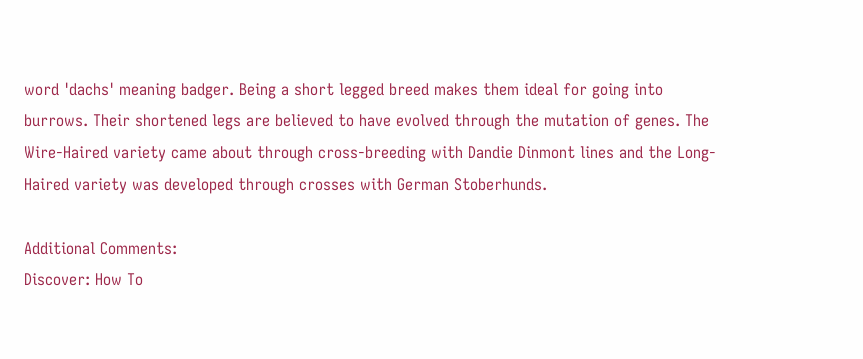word 'dachs' meaning badger. Being a short legged breed makes them ideal for going into burrows. Their shortened legs are believed to have evolved through the mutation of genes. The Wire-Haired variety came about through cross-breeding with Dandie Dinmont lines and the Long-Haired variety was developed through crosses with German Stoberhunds.

Additional Comments:
Discover: How To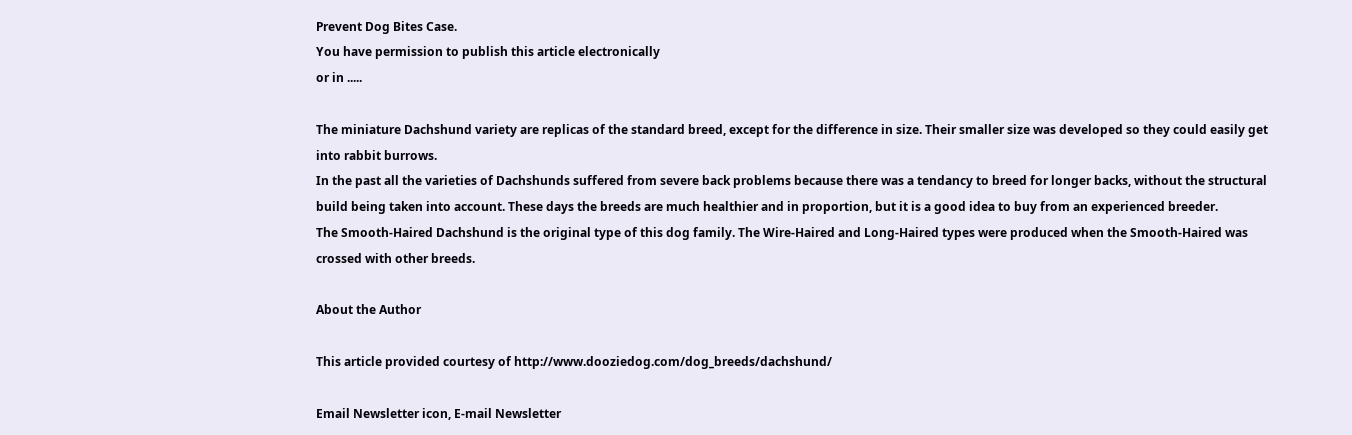Prevent Dog Bites Case.
You have permission to publish this article electronically
or in .....

The miniature Dachshund variety are replicas of the standard breed, except for the difference in size. Their smaller size was developed so they could easily get into rabbit burrows.
In the past all the varieties of Dachshunds suffered from severe back problems because there was a tendancy to breed for longer backs, without the structural build being taken into account. These days the breeds are much healthier and in proportion, but it is a good idea to buy from an experienced breeder.
The Smooth-Haired Dachshund is the original type of this dog family. The Wire-Haired and Long-Haired types were produced when the Smooth-Haired was crossed with other breeds.

About the Author

This article provided courtesy of http://www.dooziedog.com/dog_breeds/dachshund/

Email Newsletter icon, E-mail Newsletter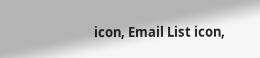icon, Email List icon,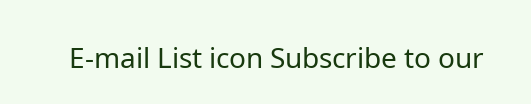E-mail List icon Subscribe to our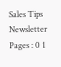Sales Tips Newsletter
Pages : 0 1